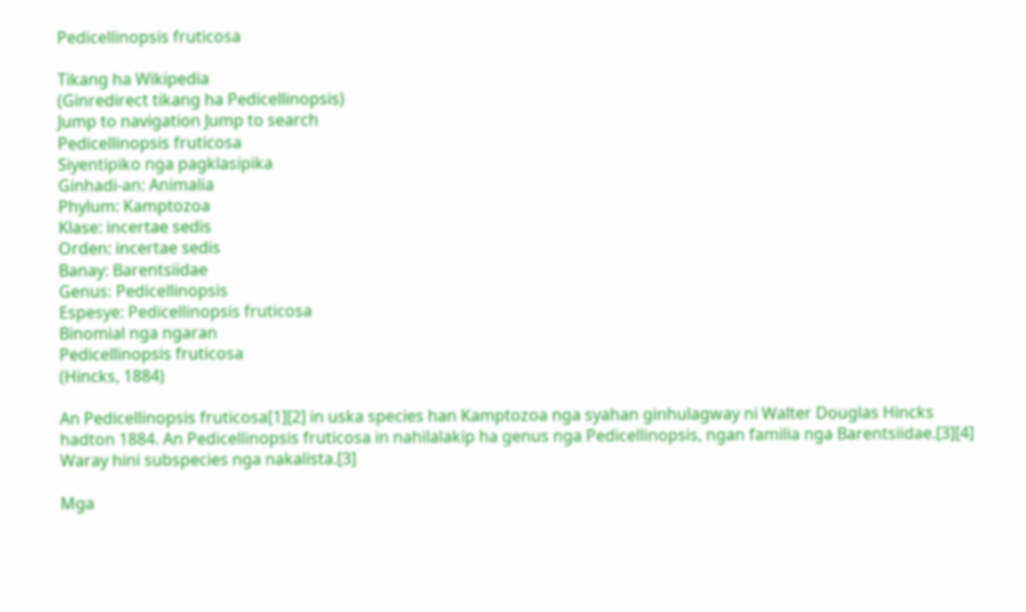Pedicellinopsis fruticosa

Tikang ha Wikipedia
(Ginredirect tikang ha Pedicellinopsis)
Jump to navigation Jump to search
Pedicellinopsis fruticosa
Siyentipiko nga pagklasipika
Ginhadi-an: Animalia
Phylum: Kamptozoa
Klase: incertae sedis
Orden: incertae sedis
Banay: Barentsiidae
Genus: Pedicellinopsis
Espesye: Pedicellinopsis fruticosa
Binomial nga ngaran
Pedicellinopsis fruticosa
(Hincks, 1884)

An Pedicellinopsis fruticosa[1][2] in uska species han Kamptozoa nga syahan ginhulagway ni Walter Douglas Hincks hadton 1884. An Pedicellinopsis fruticosa in nahilalakip ha genus nga Pedicellinopsis, ngan familia nga Barentsiidae.[3][4] Waray hini subspecies nga nakalista.[3]

Mga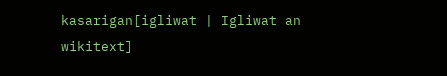kasarigan[igliwat | Igliwat an wikitext]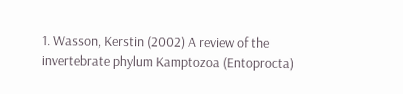1. Wasson, Kerstin (2002) A review of the invertebrate phylum Kamptozoa (Entoprocta)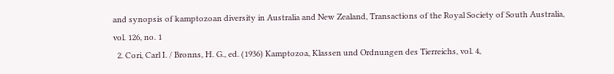and synopsis of kamptozoan diversity in Australia and New Zealand, Transactions of the Royal Society of South Australia, vol. 126, no. 1
  2. Cori, Carl I. / Bronns, H. G., ed. (1936) Kamptozoa, Klassen und Ordnungen des Tierreichs, vol. 4,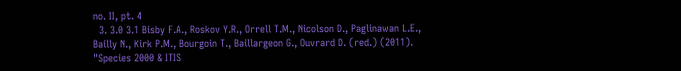no. II, pt. 4
  3. 3.0 3.1 Bisby F.A., Roskov Y.R., Orrell T.M., Nicolson D., Paglinawan L.E., Bailly N., Kirk P.M., Bourgoin T., Baillargeon G., Ouvrard D. (red.) (2011). "Species 2000 & ITIS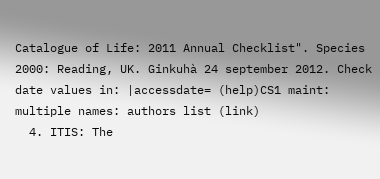Catalogue of Life: 2011 Annual Checklist". Species 2000: Reading, UK. Ginkuhà 24 september 2012. Check date values in: |accessdate= (help)CS1 maint: multiple names: authors list (link)
  4. ITIS: The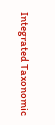Integrated Taxonomic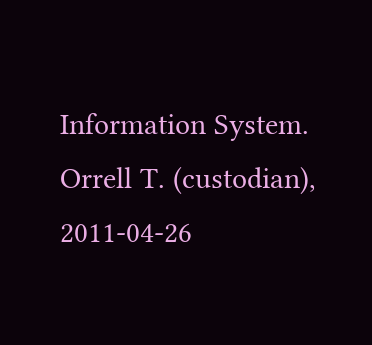Information System. Orrell T. (custodian), 2011-04-26